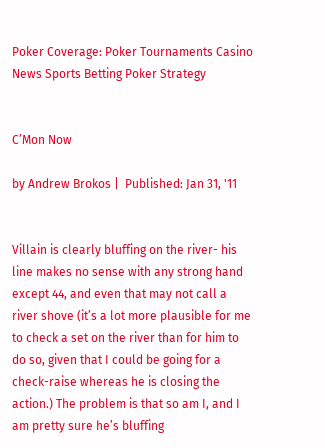Poker Coverage: Poker Tournaments Casino News Sports Betting Poker Strategy


C’Mon Now

by Andrew Brokos |  Published: Jan 31, '11


Villain is clearly bluffing on the river- his line makes no sense with any strong hand except 44, and even that may not call a river shove (it’s a lot more plausible for me to check a set on the river than for him to do so, given that I could be going for a check-raise whereas he is closing the action.) The problem is that so am I, and I am pretty sure he’s bluffing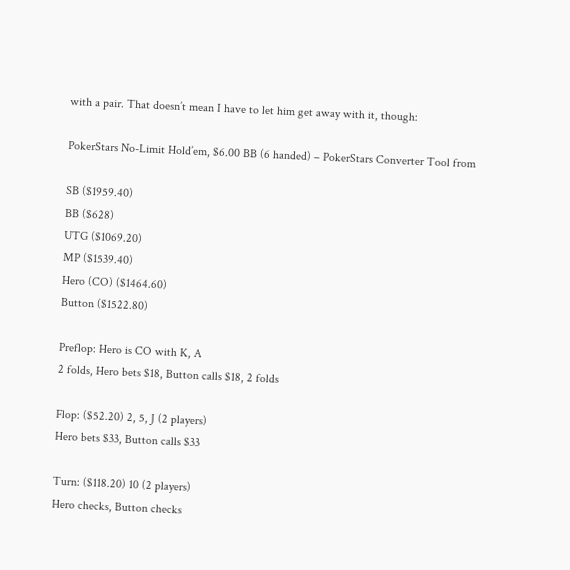with a pair. That doesn’t mean I have to let him get away with it, though:

PokerStars No-Limit Hold’em, $6.00 BB (6 handed) – PokerStars Converter Tool from

SB ($1959.40)
BB ($628)
UTG ($1069.20)
MP ($1539.40)
Hero (CO) ($1464.60)
Button ($1522.80)

Preflop: Hero is CO with K, A
2 folds, Hero bets $18, Button calls $18, 2 folds

Flop: ($52.20) 2, 5, J (2 players)
Hero bets $33, Button calls $33

Turn: ($118.20) 10 (2 players)
Hero checks, Button checks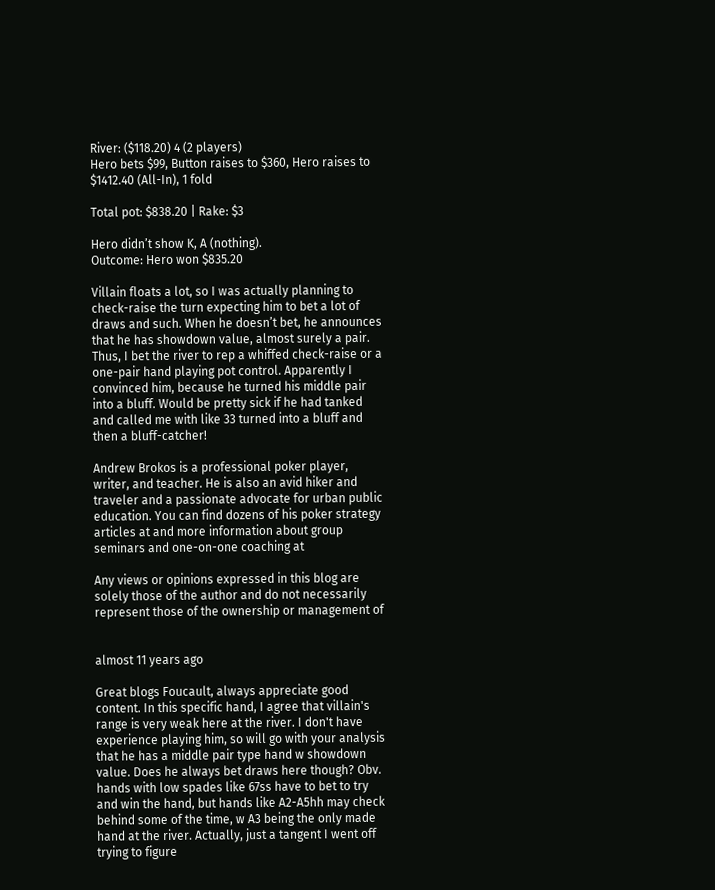River: ($118.20) 4 (2 players)
Hero bets $99, Button raises to $360, Hero raises to $1412.40 (All-In), 1 fold

Total pot: $838.20 | Rake: $3

Hero didn’t show K, A (nothing).
Outcome: Hero won $835.20

Villain floats a lot, so I was actually planning to check-raise the turn expecting him to bet a lot of draws and such. When he doesn’t bet, he announces that he has showdown value, almost surely a pair. Thus, I bet the river to rep a whiffed check-raise or a one-pair hand playing pot control. Apparently I convinced him, because he turned his middle pair into a bluff. Would be pretty sick if he had tanked and called me with like 33 turned into a bluff and then a bluff-catcher!

Andrew Brokos is a professional poker player, writer, and teacher. He is also an avid hiker and traveler and a passionate advocate for urban public education. You can find dozens of his poker strategy articles at and more information about group seminars and one-on-one coaching at

Any views or opinions expressed in this blog are solely those of the author and do not necessarily represent those of the ownership or management of


almost 11 years ago

Great blogs Foucault, always appreciate good content. In this specific hand, I agree that villain's range is very weak here at the river. I don't have experience playing him, so will go with your analysis that he has a middle pair type hand w showdown value. Does he always bet draws here though? Obv. hands with low spades like 67ss have to bet to try and win the hand, but hands like A2-A5hh may check behind some of the time, w A3 being the only made hand at the river. Actually, just a tangent I went off trying to figure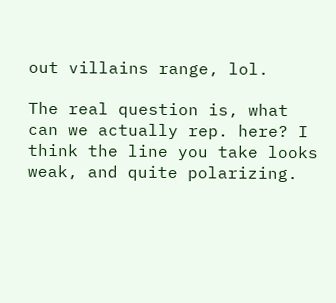out villains range, lol.

The real question is, what can we actually rep. here? I think the line you take looks weak, and quite polarizing.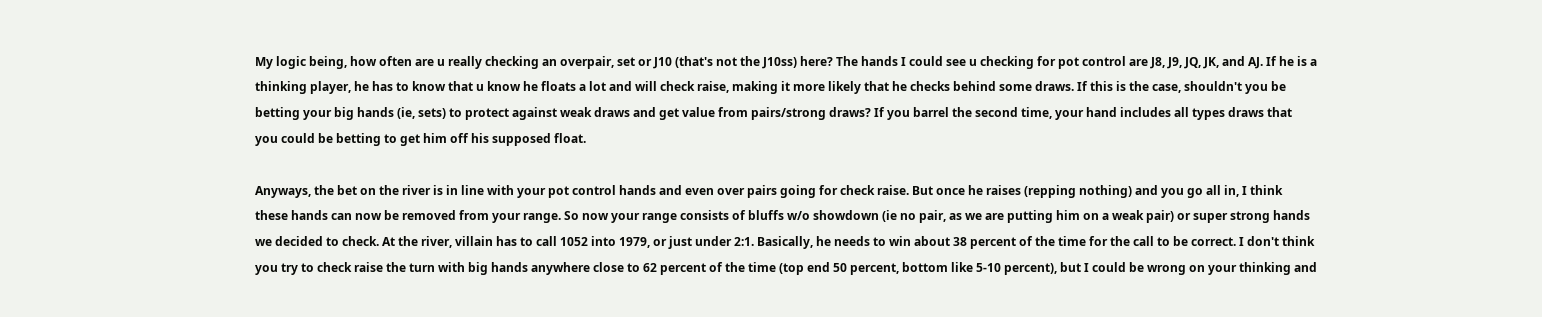My logic being, how often are u really checking an overpair, set or J10 (that's not the J10ss) here? The hands I could see u checking for pot control are J8, J9, JQ, JK, and AJ. If he is a thinking player, he has to know that u know he floats a lot and will check raise, making it more likely that he checks behind some draws. If this is the case, shouldn't you be betting your big hands (ie, sets) to protect against weak draws and get value from pairs/strong draws? If you barrel the second time, your hand includes all types draws that you could be betting to get him off his supposed float.

Anyways, the bet on the river is in line with your pot control hands and even over pairs going for check raise. But once he raises (repping nothing) and you go all in, I think these hands can now be removed from your range. So now your range consists of bluffs w/o showdown (ie no pair, as we are putting him on a weak pair) or super strong hands we decided to check. At the river, villain has to call 1052 into 1979, or just under 2:1. Basically, he needs to win about 38 percent of the time for the call to be correct. I don't think you try to check raise the turn with big hands anywhere close to 62 percent of the time (top end 50 percent, bottom like 5-10 percent), but I could be wrong on your thinking and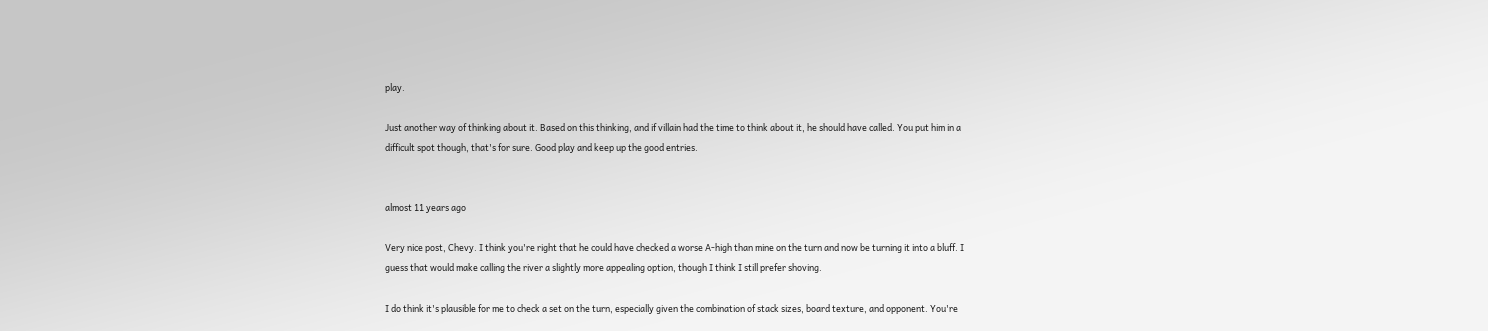play.

Just another way of thinking about it. Based on this thinking, and if villain had the time to think about it, he should have called. You put him in a difficult spot though, that's for sure. Good play and keep up the good entries.


almost 11 years ago

Very nice post, Chevy. I think you're right that he could have checked a worse A-high than mine on the turn and now be turning it into a bluff. I guess that would make calling the river a slightly more appealing option, though I think I still prefer shoving.

I do think it's plausible for me to check a set on the turn, especially given the combination of stack sizes, board texture, and opponent. You're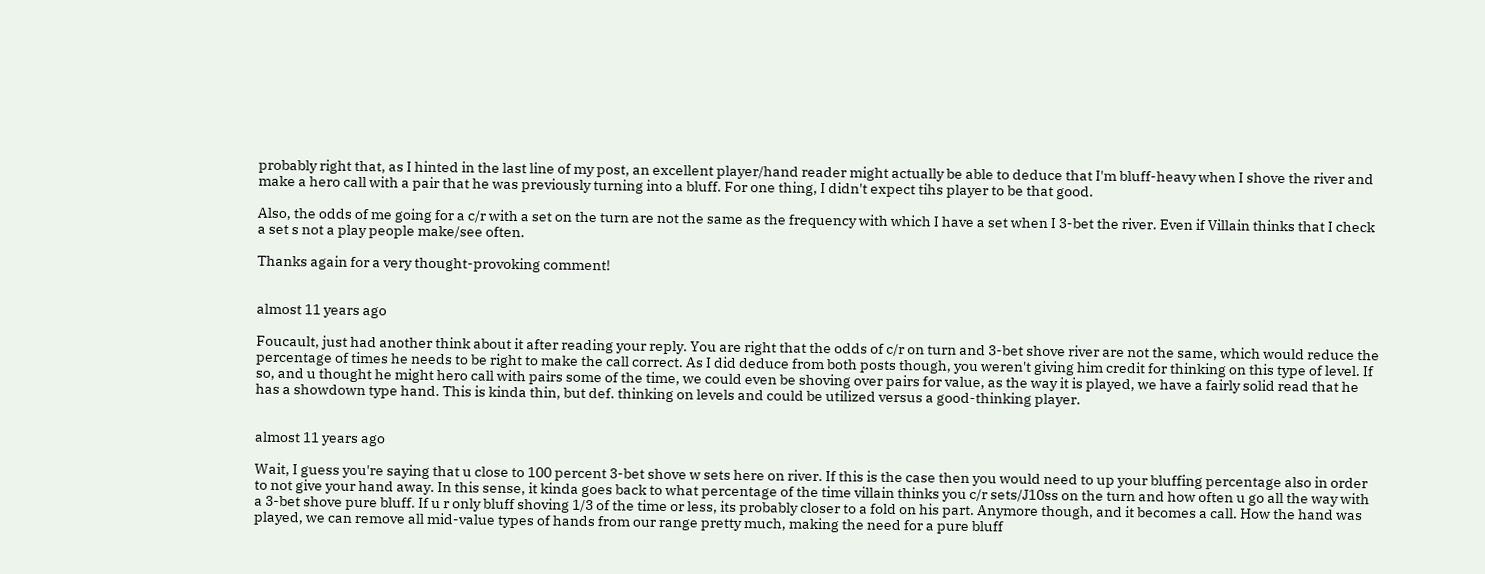probably right that, as I hinted in the last line of my post, an excellent player/hand reader might actually be able to deduce that I'm bluff-heavy when I shove the river and make a hero call with a pair that he was previously turning into a bluff. For one thing, I didn't expect tihs player to be that good.

Also, the odds of me going for a c/r with a set on the turn are not the same as the frequency with which I have a set when I 3-bet the river. Even if Villain thinks that I check a set s not a play people make/see often.

Thanks again for a very thought-provoking comment!


almost 11 years ago

Foucault, just had another think about it after reading your reply. You are right that the odds of c/r on turn and 3-bet shove river are not the same, which would reduce the percentage of times he needs to be right to make the call correct. As I did deduce from both posts though, you weren't giving him credit for thinking on this type of level. If so, and u thought he might hero call with pairs some of the time, we could even be shoving over pairs for value, as the way it is played, we have a fairly solid read that he has a showdown type hand. This is kinda thin, but def. thinking on levels and could be utilized versus a good-thinking player.


almost 11 years ago

Wait, I guess you're saying that u close to 100 percent 3-bet shove w sets here on river. If this is the case then you would need to up your bluffing percentage also in order to not give your hand away. In this sense, it kinda goes back to what percentage of the time villain thinks you c/r sets/J10ss on the turn and how often u go all the way with a 3-bet shove pure bluff. If u r only bluff shoving 1/3 of the time or less, its probably closer to a fold on his part. Anymore though, and it becomes a call. How the hand was played, we can remove all mid-value types of hands from our range pretty much, making the need for a pure bluff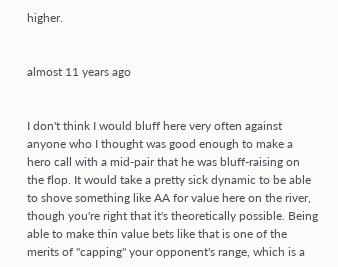higher.


almost 11 years ago


I don't think I would bluff here very often against anyone who I thought was good enough to make a hero call with a mid-pair that he was bluff-raising on the flop. It would take a pretty sick dynamic to be able to shove something like AA for value here on the river, though you're right that it's theoretically possible. Being able to make thin value bets like that is one of the merits of "capping" your opponent's range, which is a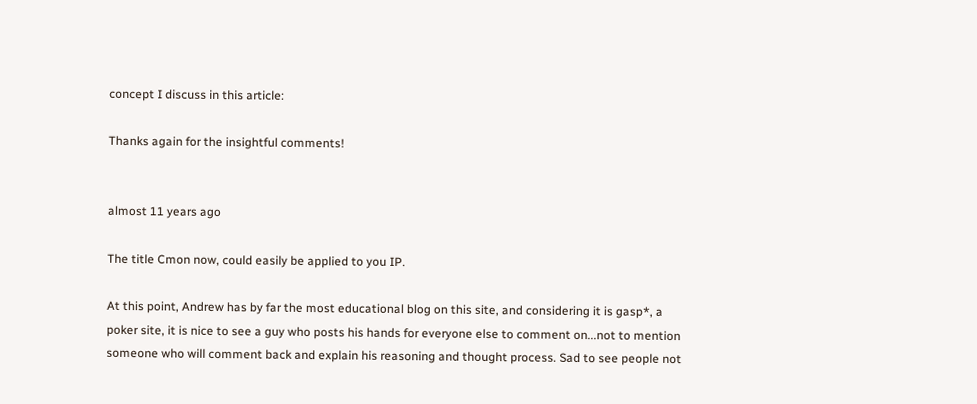concept I discuss in this article:

Thanks again for the insightful comments!


almost 11 years ago

The title Cmon now, could easily be applied to you IP.

At this point, Andrew has by far the most educational blog on this site, and considering it is gasp*, a poker site, it is nice to see a guy who posts his hands for everyone else to comment on...not to mention someone who will comment back and explain his reasoning and thought process. Sad to see people not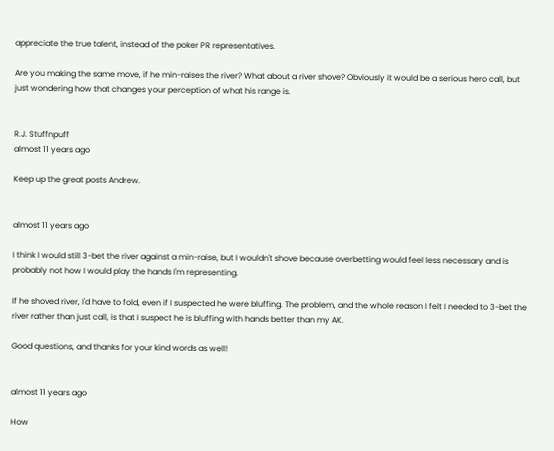appreciate the true talent, instead of the poker PR representatives.

Are you making the same move, if he min-raises the river? What about a river shove? Obviously it would be a serious hero call, but just wondering how that changes your perception of what his range is.


R.J. Stuffnpuff
almost 11 years ago

Keep up the great posts Andrew.


almost 11 years ago

I think I would still 3-bet the river against a min-raise, but I wouldn't shove because overbetting would feel less necessary and is probably not how I would play the hands I'm representing.

If he shoved river, I'd have to fold, even if I suspected he were bluffing. The problem, and the whole reason I felt I needed to 3-bet the river rather than just call, is that I suspect he is bluffing with hands better than my AK.

Good questions, and thanks for your kind words as well!


almost 11 years ago

How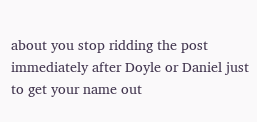about you stop ridding the post immediately after Doyle or Daniel just to get your name out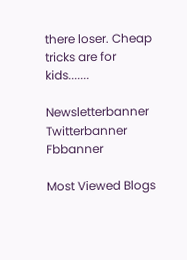there loser. Cheap tricks are for kids.......

Newsletterbanner Twitterbanner Fbbanner

Most Viewed Blogs